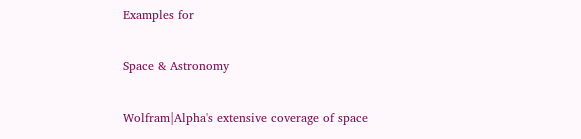Examples for

Space & Astronomy

Wolfram|Alpha's extensive coverage of space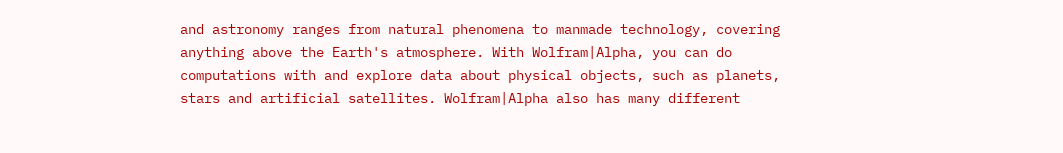and astronomy ranges from natural phenomena to manmade technology, covering anything above the Earth's atmosphere. With Wolfram|Alpha, you can do computations with and explore data about physical objects, such as planets, stars and artificial satellites. Wolfram|Alpha also has many different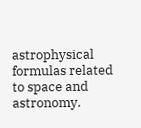astrophysical formulas related to space and astronomy.